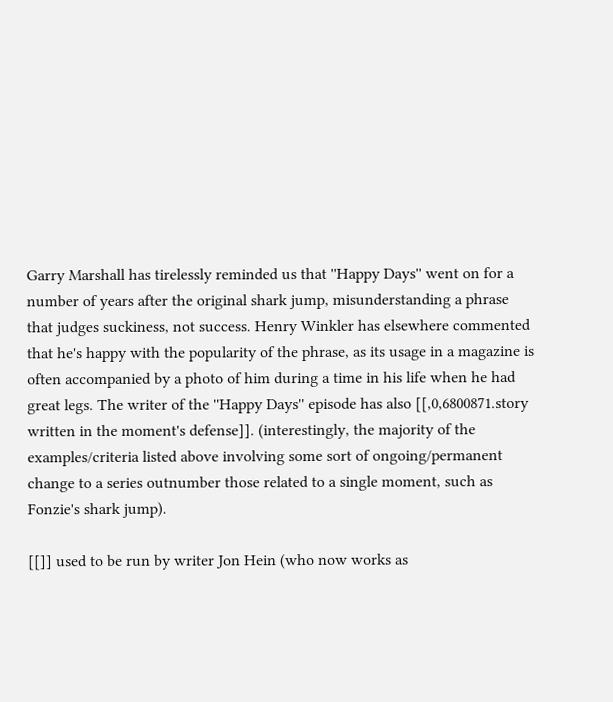Garry Marshall has tirelessly reminded us that ''Happy Days'' went on for a number of years after the original shark jump, misunderstanding a phrase that judges suckiness, not success. Henry Winkler has elsewhere commented that he's happy with the popularity of the phrase, as its usage in a magazine is often accompanied by a photo of him during a time in his life when he had great legs. The writer of the ''Happy Days'' episode has also [[,0,6800871.story written in the moment's defense]]. (interestingly, the majority of the examples/criteria listed above involving some sort of ongoing/permanent change to a series outnumber those related to a single moment, such as Fonzie's shark jump).

[[]] used to be run by writer Jon Hein (who now works as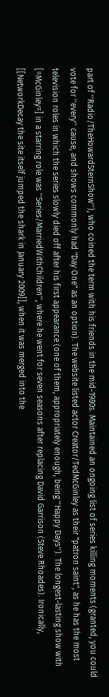part of ''Radio/TheHowardSternShow''), who coined the term with his friends in the mid-1980s. Maintained an ongoing list of series killing moments (granted, you could vote for ''every'' cause, and shows commonly had "Day One" as an option). The website listed actor Creator/TedMcGinley as their "patron saint", as he has the most television roles in which the series slowly died off after his first appearance (one of them, appropriately enough, being ''Happy Days''). The longest-lasting show with [=McGinley=] in a starring role was ''Series/MarriedWithChildren'', where he went for seven seasons after replacing David Garrison (Steve Rhoades). Ironically, [[NetworkDecay the site itself jumped the shark in January 2009]], when it was merged into the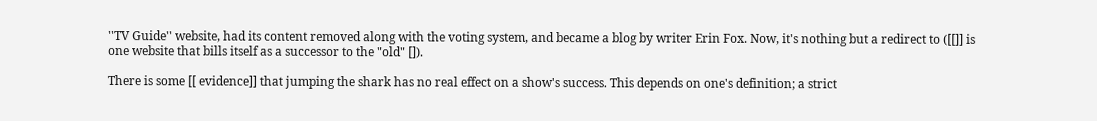''TV Guide'' website, had its content removed along with the voting system, and became a blog by writer Erin Fox. Now, it's nothing but a redirect to ([[]] is one website that bills itself as a successor to the "old" []).

There is some [[ evidence]] that jumping the shark has no real effect on a show's success. This depends on one's definition; a strict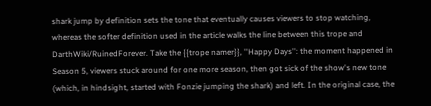shark jump by definition sets the tone that eventually causes viewers to stop watching, whereas the softer definition used in the article walks the line between this trope and DarthWiki/RuinedForever. Take the {{trope namer}}, ''Happy Days'': the moment happened in Season 5, viewers stuck around for one more season, then got sick of the show's new tone (which, in hindsight, started with Fonzie jumping the shark) and left. In the original case, the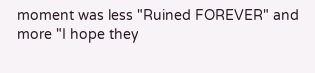moment was less "Ruined FOREVER" and more "I hope they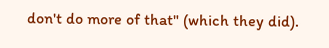don't do more of that" (which they did).